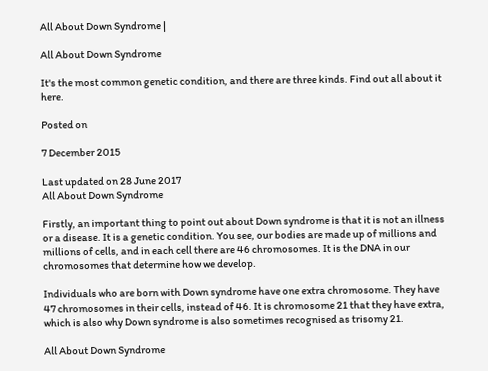All About Down Syndrome |

All About Down Syndrome

It's the most common genetic condition, and there are three kinds. Find out all about it here.

Posted on

7 December 2015

Last updated on 28 June 2017
All About Down Syndrome

Firstly, an important thing to point out about Down syndrome is that it is not an illness or a disease. It is a genetic condition. You see, our bodies are made up of millions and millions of cells, and in each cell there are 46 chromosomes. It is the DNA in our chromosomes that determine how we develop.

Individuals who are born with Down syndrome have one extra chromosome. They have 47 chromosomes in their cells, instead of 46. It is chromosome 21 that they have extra, which is also why Down syndrome is also sometimes recognised as trisomy 21.

All About Down Syndrome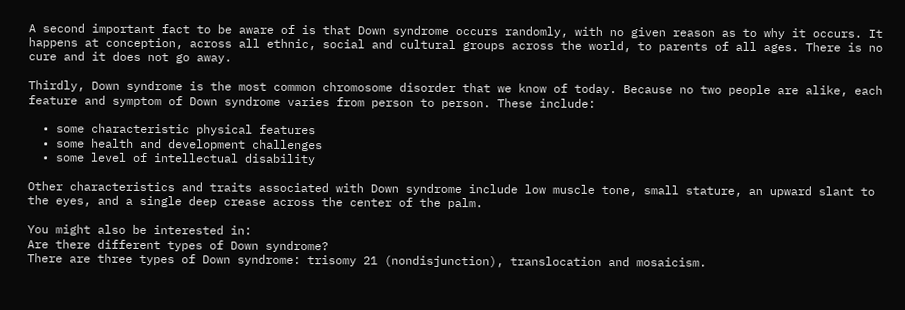A second important fact to be aware of is that Down syndrome occurs randomly, with no given reason as to why it occurs. It happens at conception, across all ethnic, social and cultural groups across the world, to parents of all ages. There is no cure and it does not go away.

Thirdly, Down syndrome is the most common chromosome disorder that we know of today. Because no two people are alike, each feature and symptom of Down syndrome varies from person to person. These include:

  • some characteristic physical features
  • some health and development challenges
  • some level of intellectual disability

Other characteristics and traits associated with Down syndrome include low muscle tone, small stature, an upward slant to the eyes, and a single deep crease across the center of the palm.

You might also be interested in:
Are there different types of Down syndrome?
There are three types of Down syndrome: trisomy 21 (nondisjunction), translocation and mosaicism.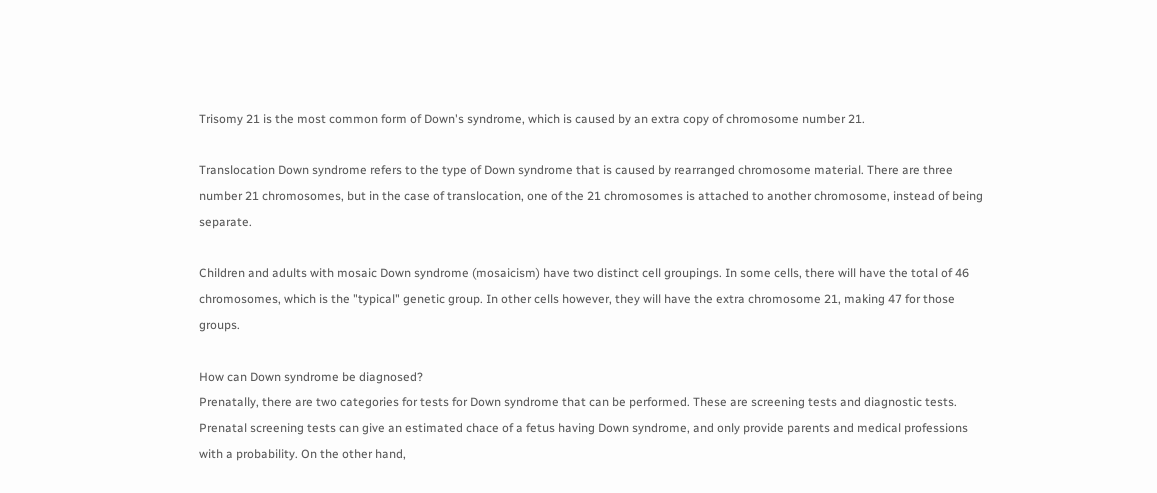Trisomy 21 is the most common form of Down's syndrome, which is caused by an extra copy of chromosome number 21.

Translocation Down syndrome refers to the type of Down syndrome that is caused by rearranged chromosome material. There are three number 21 chromosomes, but in the case of translocation, one of the 21 chromosomes is attached to another chromosome, instead of being separate.

Children and adults with mosaic Down syndrome (mosaicism) have two distinct cell groupings. In some cells, there will have the total of 46 chromosomes, which is the "typical" genetic group. In other cells however, they will have the extra chromosome 21, making 47 for those groups.

How can Down syndrome be diagnosed?
Prenatally, there are two categories for tests for Down syndrome that can be performed. These are screening tests and diagnostic tests. Prenatal screening tests can give an estimated chace of a fetus having Down syndrome, and only provide parents and medical professions with a probability. On the other hand,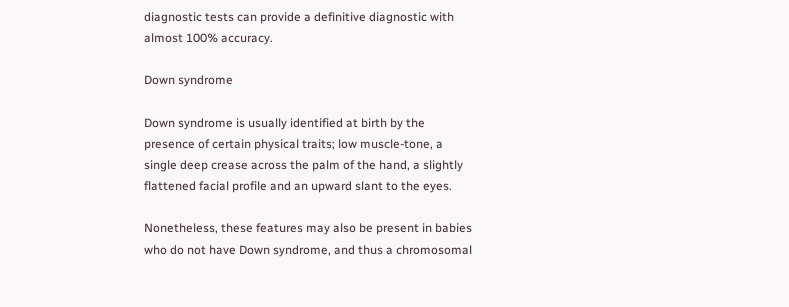diagnostic tests can provide a definitive diagnostic with almost 100% accuracy.

Down syndrome

Down syndrome is usually identified at birth by the presence of certain physical traits; low muscle-tone, a single deep crease across the palm of the hand, a slightly flattened facial profile and an upward slant to the eyes.

Nonetheless, these features may also be present in babies who do not have Down syndrome, and thus a chromosomal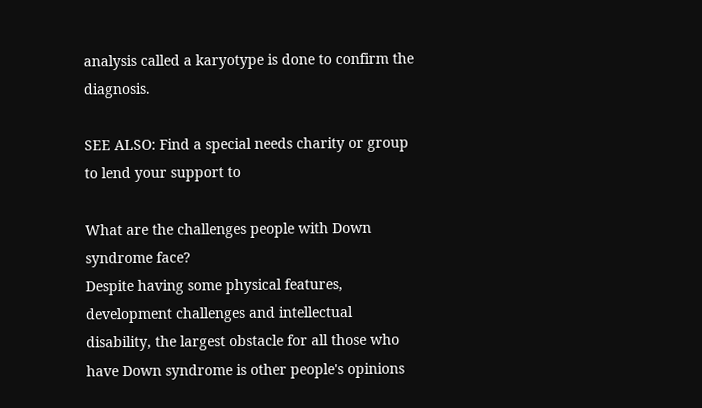analysis called a karyotype is done to confirm the diagnosis.

SEE ALSO: Find a special needs charity or group to lend your support to

What are the challenges people with Down syndrome face?
Despite having some physical features, development challenges and intellectual disability, the largest obstacle for all those who have Down syndrome is other people's opinions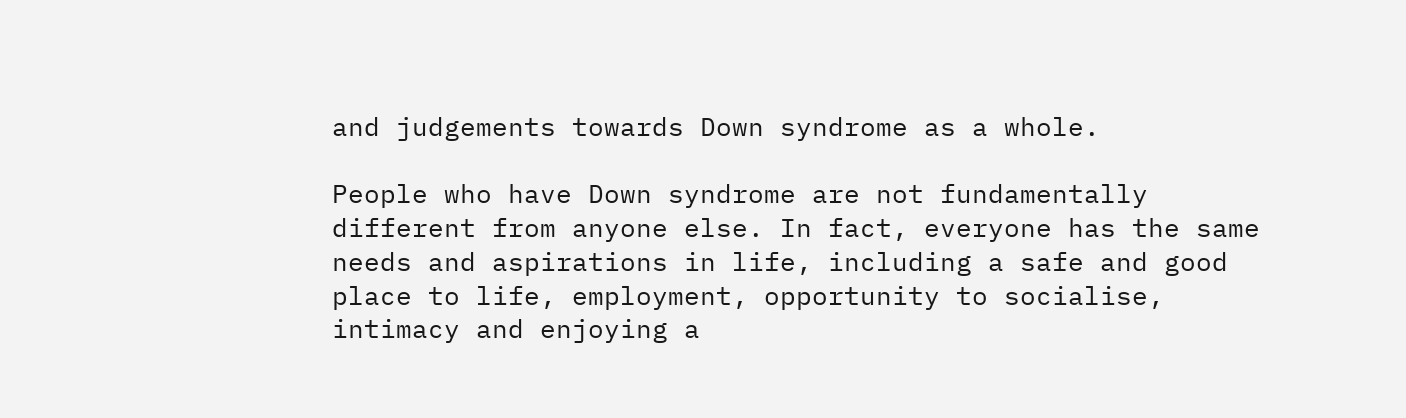and judgements towards Down syndrome as a whole.

People who have Down syndrome are not fundamentally different from anyone else. In fact, everyone has the same needs and aspirations in life, including a safe and good place to life, employment, opportunity to socialise, intimacy and enjoying a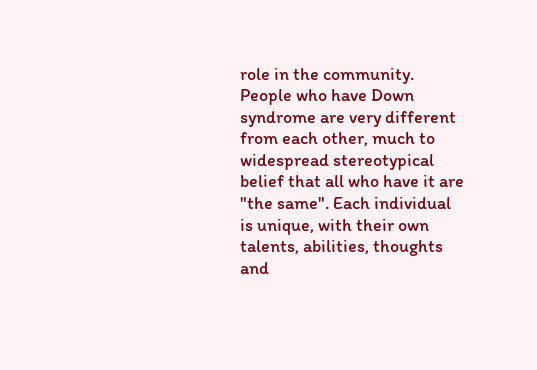role in the community. People who have Down syndrome are very different from each other, much to widespread stereotypical belief that all who have it are "the same". Each individual is unique, with their own talents, abilities, thoughts and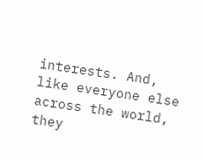interests. And, like everyone else across the world, they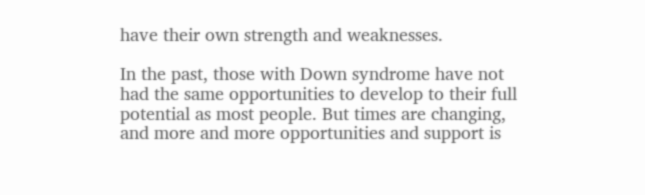have their own strength and weaknesses.

In the past, those with Down syndrome have not had the same opportunities to develop to their full potential as most people. But times are changing, and more and more opportunities and support is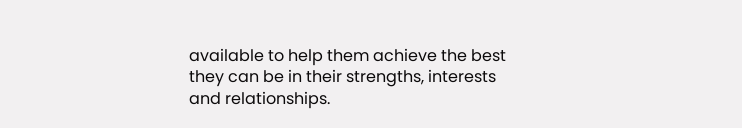available to help them achieve the best they can be in their strengths, interests and relationships.